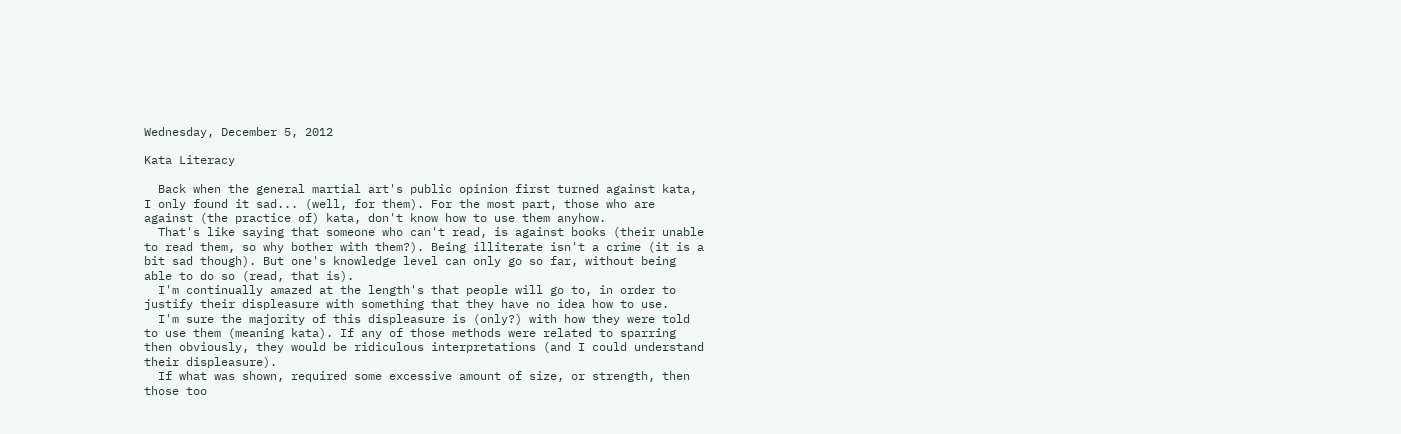Wednesday, December 5, 2012

Kata Literacy

  Back when the general martial art's public opinion first turned against kata, I only found it sad... (well, for them). For the most part, those who are against (the practice of) kata, don't know how to use them anyhow.
  That's like saying that someone who can't read, is against books (their unable to read them, so why bother with them?). Being illiterate isn't a crime (it is a bit sad though). But one's knowledge level can only go so far, without being able to do so (read, that is).
  I'm continually amazed at the length's that people will go to, in order to justify their displeasure with something that they have no idea how to use.
  I'm sure the majority of this displeasure is (only?) with how they were told to use them (meaning kata). If any of those methods were related to sparring then obviously, they would be ridiculous interpretations (and I could understand their displeasure).
  If what was shown, required some excessive amount of size, or strength, then those too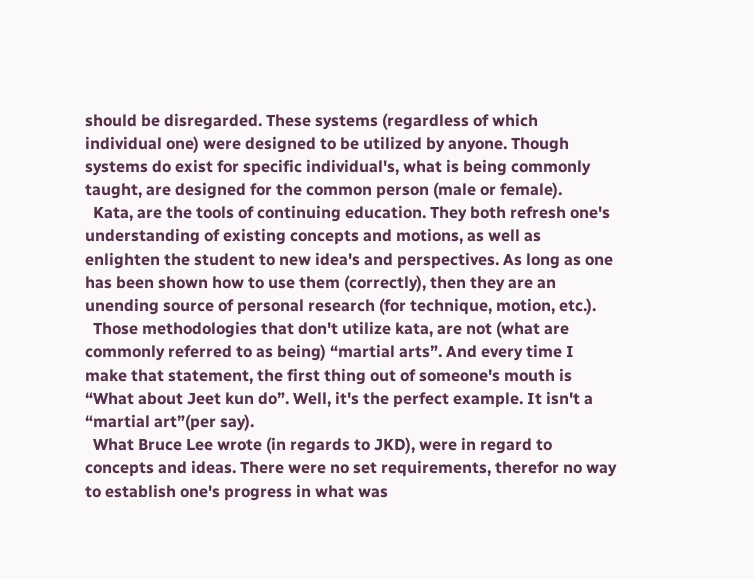should be disregarded. These systems (regardless of which individual one) were designed to be utilized by anyone. Though systems do exist for specific individual's, what is being commonly taught, are designed for the common person (male or female).
  Kata, are the tools of continuing education. They both refresh one's understanding of existing concepts and motions, as well as enlighten the student to new idea's and perspectives. As long as one has been shown how to use them (correctly), then they are an unending source of personal research (for technique, motion, etc.).
  Those methodologies that don't utilize kata, are not (what are commonly referred to as being) “martial arts”. And every time I make that statement, the first thing out of someone's mouth is “What about Jeet kun do”. Well, it's the perfect example. It isn't a “martial art”(per say).
  What Bruce Lee wrote (in regards to JKD), were in regard to concepts and ideas. There were no set requirements, therefor no way to establish one's progress in what was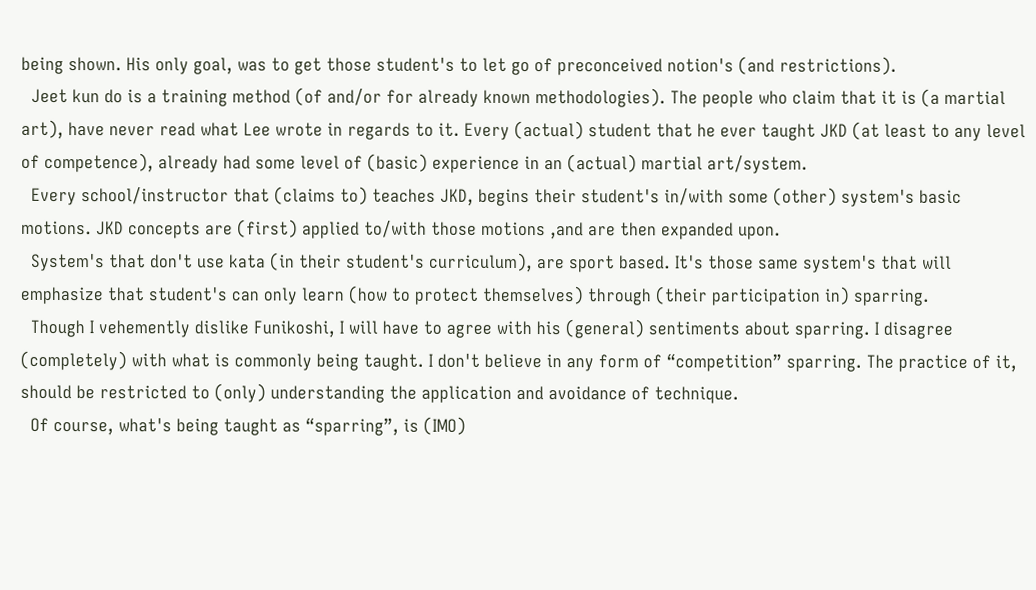being shown. His only goal, was to get those student's to let go of preconceived notion's (and restrictions).
  Jeet kun do is a training method (of and/or for already known methodologies). The people who claim that it is (a martial art), have never read what Lee wrote in regards to it. Every (actual) student that he ever taught JKD (at least to any level of competence), already had some level of (basic) experience in an (actual) martial art/system.
  Every school/instructor that (claims to) teaches JKD, begins their student's in/with some (other) system's basic motions. JKD concepts are (first) applied to/with those motions ,and are then expanded upon.
  System's that don't use kata (in their student's curriculum), are sport based. It's those same system's that will emphasize that student's can only learn (how to protect themselves) through (their participation in) sparring.
  Though I vehemently dislike Funikoshi, I will have to agree with his (general) sentiments about sparring. I disagree (completely) with what is commonly being taught. I don't believe in any form of “competition” sparring. The practice of it, should be restricted to (only) understanding the application and avoidance of technique.
  Of course, what's being taught as “sparring”, is (IMO)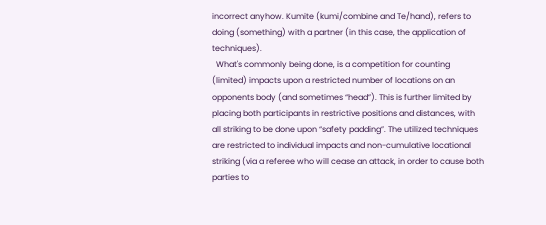incorrect anyhow. Kumite (kumi/combine and Te/hand), refers to doing (something) with a partner (in this case, the application of techniques).
  What's commonly being done, is a competition for counting (limited) impacts upon a restricted number of locations on an opponents body (and sometimes “head”). This is further limited by placing both participants in restrictive positions and distances, with all striking to be done upon “safety padding”. The utilized techniques are restricted to individual impacts and non-cumulative locational striking (via a referee who will cease an attack, in order to cause both parties to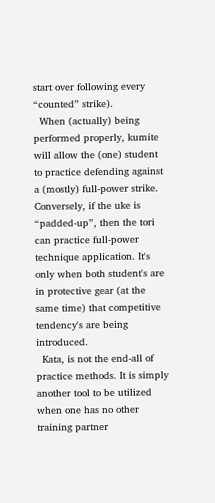start over following every “counted” strike).
  When (actually) being performed properly, kumite will allow the (one) student to practice defending against a (mostly) full-power strike. Conversely, if the uke is “padded-up”, then the tori can practice full-power technique application. It's only when both student's are in protective gear (at the same time) that competitive tendency's are being introduced.
  Kata, is not the end-all of practice methods. It is simply another tool to be utilized when one has no other training partner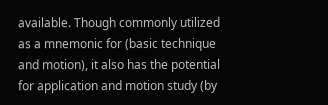available. Though commonly utilized as a mnemonic for (basic technique and motion), it also has the potential for application and motion study (by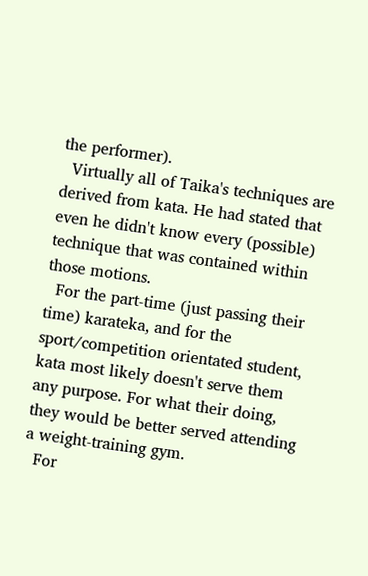the performer).
  Virtually all of Taika's techniques are derived from kata. He had stated that even he didn't know every (possible) technique that was contained within those motions.
  For the part-time (just passing their time) karateka, and for the sport/competition orientated student, kata most likely doesn't serve them any purpose. For what their doing, they would be better served attending a weight-training gym.
  For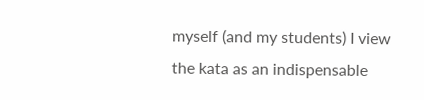myself (and my students) I view the kata as an indispensable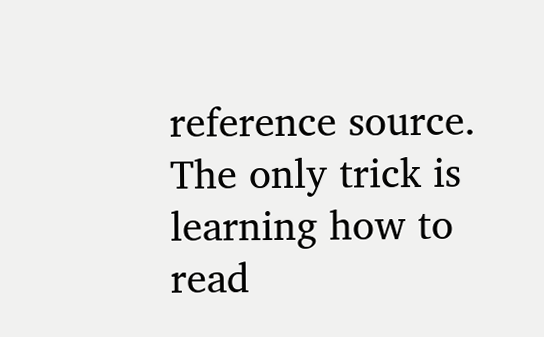reference source. The only trick is learning how to read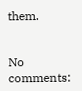them.


No comments: